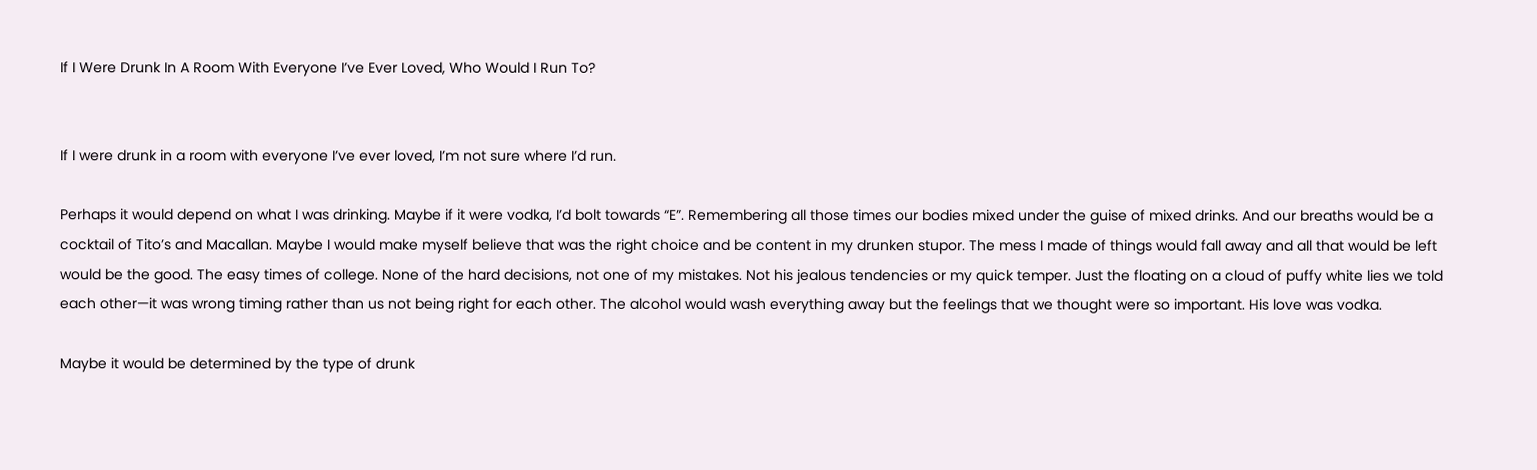If I Were Drunk In A Room With Everyone I’ve Ever Loved, Who Would I Run To?


If I were drunk in a room with everyone I’ve ever loved, I’m not sure where I’d run.

Perhaps it would depend on what I was drinking. Maybe if it were vodka, I’d bolt towards “E”. Remembering all those times our bodies mixed under the guise of mixed drinks. And our breaths would be a cocktail of Tito’s and Macallan. Maybe I would make myself believe that was the right choice and be content in my drunken stupor. The mess I made of things would fall away and all that would be left would be the good. The easy times of college. None of the hard decisions, not one of my mistakes. Not his jealous tendencies or my quick temper. Just the floating on a cloud of puffy white lies we told each other—it was wrong timing rather than us not being right for each other. The alcohol would wash everything away but the feelings that we thought were so important. His love was vodka.

Maybe it would be determined by the type of drunk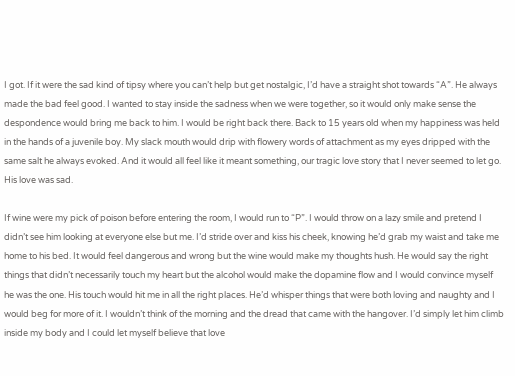I got. If it were the sad kind of tipsy where you can’t help but get nostalgic, I’d have a straight shot towards “A”. He always made the bad feel good. I wanted to stay inside the sadness when we were together, so it would only make sense the despondence would bring me back to him. I would be right back there. Back to 15 years old when my happiness was held in the hands of a juvenile boy. My slack mouth would drip with flowery words of attachment as my eyes dripped with the same salt he always evoked. And it would all feel like it meant something, our tragic love story that I never seemed to let go. His love was sad.

If wine were my pick of poison before entering the room, I would run to “P”. I would throw on a lazy smile and pretend I didn’t see him looking at everyone else but me. I’d stride over and kiss his cheek, knowing he’d grab my waist and take me home to his bed. It would feel dangerous and wrong but the wine would make my thoughts hush. He would say the right things that didn’t necessarily touch my heart but the alcohol would make the dopamine flow and I would convince myself he was the one. His touch would hit me in all the right places. He’d whisper things that were both loving and naughty and I would beg for more of it. I wouldn’t think of the morning and the dread that came with the hangover. I’d simply let him climb inside my body and I could let myself believe that love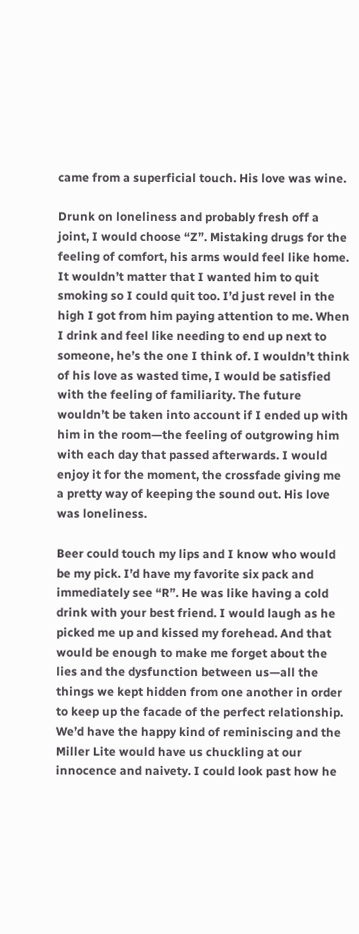came from a superficial touch. His love was wine.

Drunk on loneliness and probably fresh off a joint, I would choose “Z”. Mistaking drugs for the feeling of comfort, his arms would feel like home. It wouldn’t matter that I wanted him to quit smoking so I could quit too. I’d just revel in the high I got from him paying attention to me. When I drink and feel like needing to end up next to someone, he’s the one I think of. I wouldn’t think of his love as wasted time, I would be satisfied with the feeling of familiarity. The future wouldn’t be taken into account if I ended up with him in the room—the feeling of outgrowing him with each day that passed afterwards. I would enjoy it for the moment, the crossfade giving me a pretty way of keeping the sound out. His love was loneliness.

Beer could touch my lips and I know who would be my pick. I’d have my favorite six pack and immediately see “R”. He was like having a cold drink with your best friend. I would laugh as he picked me up and kissed my forehead. And that would be enough to make me forget about the lies and the dysfunction between us—all the things we kept hidden from one another in order to keep up the facade of the perfect relationship. We’d have the happy kind of reminiscing and the Miller Lite would have us chuckling at our innocence and naivety. I could look past how he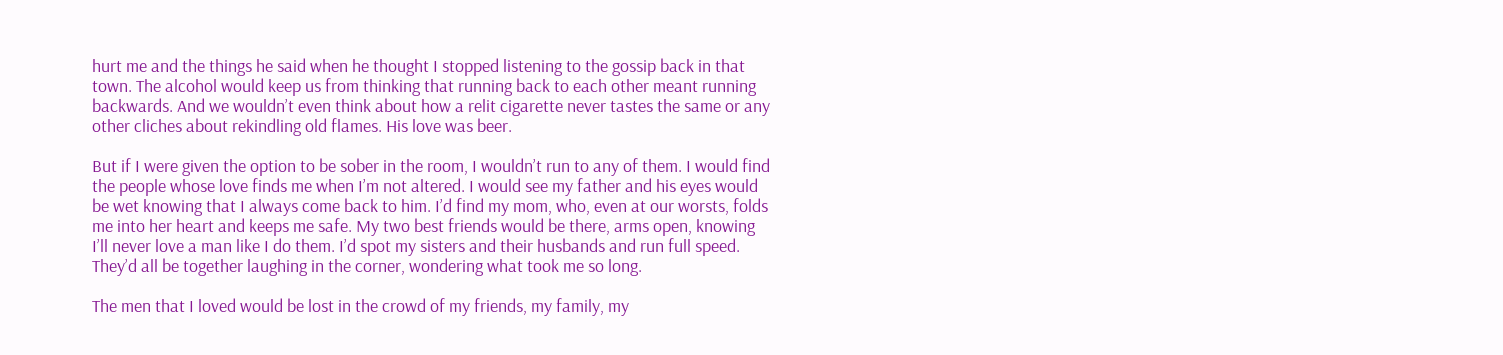hurt me and the things he said when he thought I stopped listening to the gossip back in that town. The alcohol would keep us from thinking that running back to each other meant running backwards. And we wouldn’t even think about how a relit cigarette never tastes the same or any other cliches about rekindling old flames. His love was beer.

But if I were given the option to be sober in the room, I wouldn’t run to any of them. I would find the people whose love finds me when I’m not altered. I would see my father and his eyes would be wet knowing that I always come back to him. I’d find my mom, who, even at our worsts, folds me into her heart and keeps me safe. My two best friends would be there, arms open, knowing I’ll never love a man like I do them. I’d spot my sisters and their husbands and run full speed. They’d all be together laughing in the corner, wondering what took me so long.

The men that I loved would be lost in the crowd of my friends, my family, my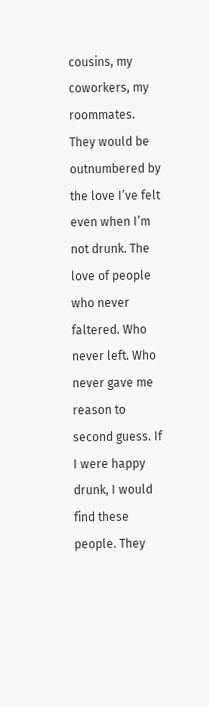cousins, my coworkers, my roommates. They would be outnumbered by the love I’ve felt even when I’m not drunk. The love of people who never faltered. Who never left. Who never gave me reason to second guess. If I were happy drunk, I would find these people. They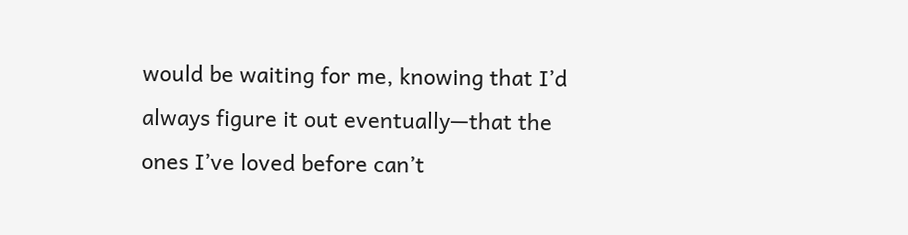would be waiting for me, knowing that I’d always figure it out eventually—that the ones I’ve loved before can’t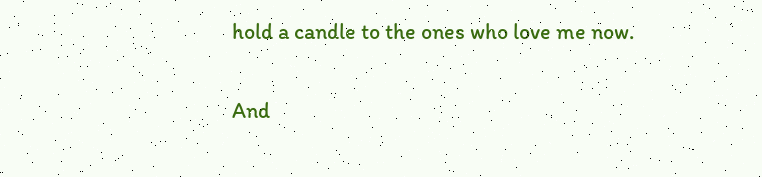hold a candle to the ones who love me now.

And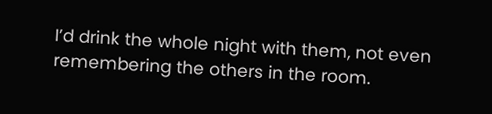I’d drink the whole night with them, not even remembering the others in the room.